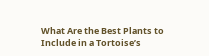What Are the Best Plants to Include in a Tortoise’s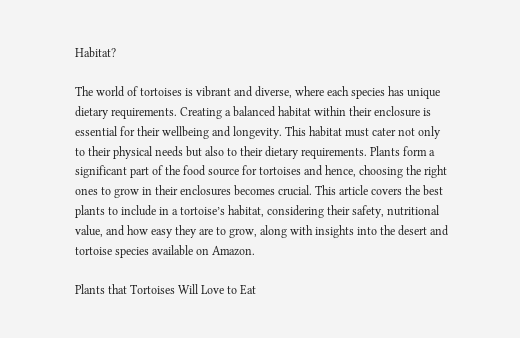Habitat?

The world of tortoises is vibrant and diverse, where each species has unique dietary requirements. Creating a balanced habitat within their enclosure is essential for their wellbeing and longevity. This habitat must cater not only to their physical needs but also to their dietary requirements. Plants form a significant part of the food source for tortoises and hence, choosing the right ones to grow in their enclosures becomes crucial. This article covers the best plants to include in a tortoise’s habitat, considering their safety, nutritional value, and how easy they are to grow, along with insights into the desert and tortoise species available on Amazon.

Plants that Tortoises Will Love to Eat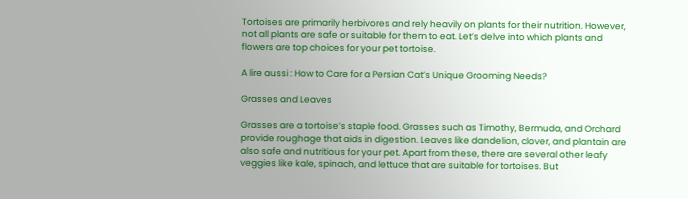Tortoises are primarily herbivores and rely heavily on plants for their nutrition. However, not all plants are safe or suitable for them to eat. Let’s delve into which plants and flowers are top choices for your pet tortoise.

A lire aussi : How to Care for a Persian Cat’s Unique Grooming Needs?

Grasses and Leaves

Grasses are a tortoise’s staple food. Grasses such as Timothy, Bermuda, and Orchard provide roughage that aids in digestion. Leaves like dandelion, clover, and plantain are also safe and nutritious for your pet. Apart from these, there are several other leafy veggies like kale, spinach, and lettuce that are suitable for tortoises. But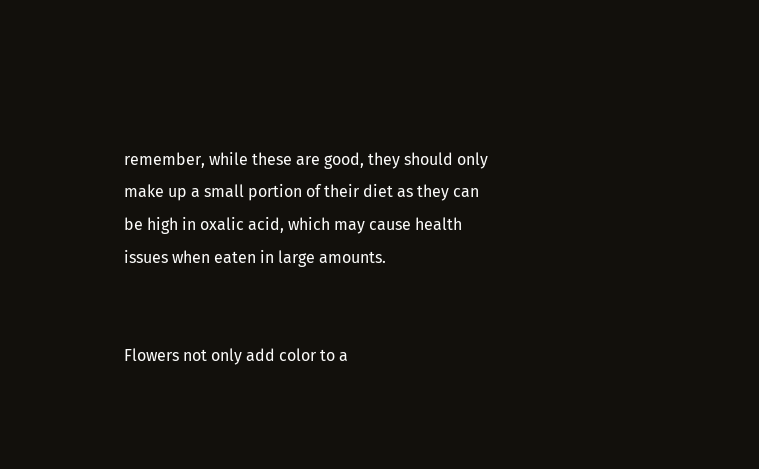remember, while these are good, they should only make up a small portion of their diet as they can be high in oxalic acid, which may cause health issues when eaten in large amounts.


Flowers not only add color to a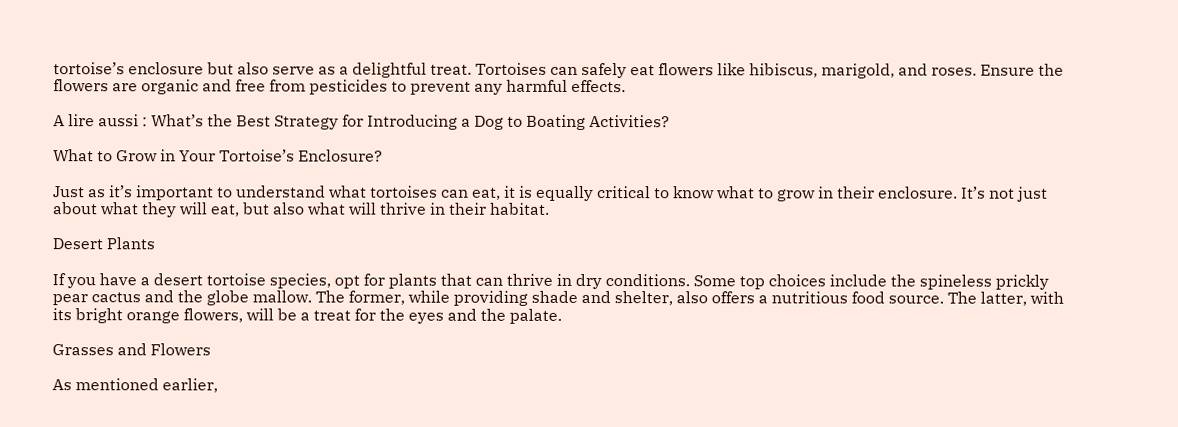tortoise’s enclosure but also serve as a delightful treat. Tortoises can safely eat flowers like hibiscus, marigold, and roses. Ensure the flowers are organic and free from pesticides to prevent any harmful effects.

A lire aussi : What’s the Best Strategy for Introducing a Dog to Boating Activities?

What to Grow in Your Tortoise’s Enclosure?

Just as it’s important to understand what tortoises can eat, it is equally critical to know what to grow in their enclosure. It’s not just about what they will eat, but also what will thrive in their habitat.

Desert Plants

If you have a desert tortoise species, opt for plants that can thrive in dry conditions. Some top choices include the spineless prickly pear cactus and the globe mallow. The former, while providing shade and shelter, also offers a nutritious food source. The latter, with its bright orange flowers, will be a treat for the eyes and the palate.

Grasses and Flowers

As mentioned earlier,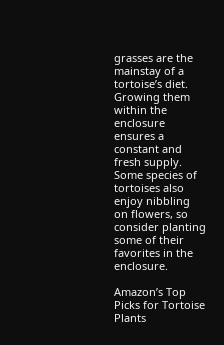grasses are the mainstay of a tortoise’s diet. Growing them within the enclosure ensures a constant and fresh supply. Some species of tortoises also enjoy nibbling on flowers, so consider planting some of their favorites in the enclosure.

Amazon’s Top Picks for Tortoise Plants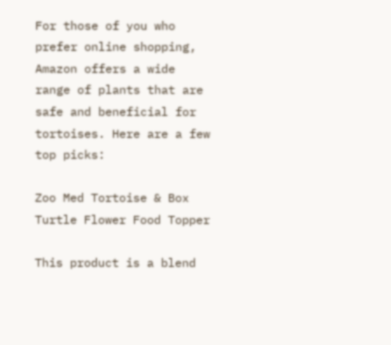For those of you who prefer online shopping, Amazon offers a wide range of plants that are safe and beneficial for tortoises. Here are a few top picks:

Zoo Med Tortoise & Box Turtle Flower Food Topper

This product is a blend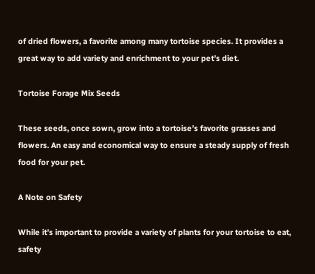of dried flowers, a favorite among many tortoise species. It provides a great way to add variety and enrichment to your pet’s diet.

Tortoise Forage Mix Seeds

These seeds, once sown, grow into a tortoise’s favorite grasses and flowers. An easy and economical way to ensure a steady supply of fresh food for your pet.

A Note on Safety

While it’s important to provide a variety of plants for your tortoise to eat, safety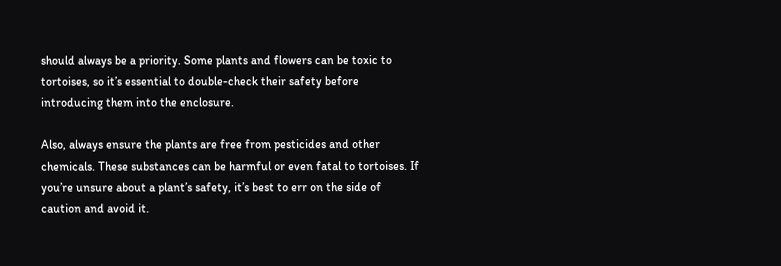should always be a priority. Some plants and flowers can be toxic to tortoises, so it’s essential to double-check their safety before introducing them into the enclosure.

Also, always ensure the plants are free from pesticides and other chemicals. These substances can be harmful or even fatal to tortoises. If you’re unsure about a plant’s safety, it’s best to err on the side of caution and avoid it.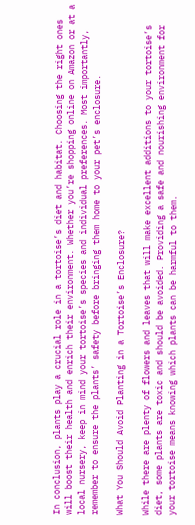In conclusion, plants play a crucial role in a tortoise’s diet and habitat. Choosing the right ones will boost their health and enrich their environment. Whether you’re shopping online on Amazon or at a local nursery, keep in mind your tortoise’s species and individual preferences. Most importantly, remember to ensure the plants’ safety before bringing them home to your pet’s enclosure.

What You Should Avoid Planting in a Tortoise’s Enclosure?

While there are plenty of flowers and leaves that will make excellent additions to your tortoise’s diet, some plants are toxic and should be avoided. Providing a safe and nourishing environment for your tortoise means knowing which plants can be harmful to them.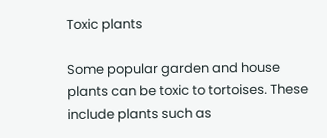Toxic plants

Some popular garden and house plants can be toxic to tortoises. These include plants such as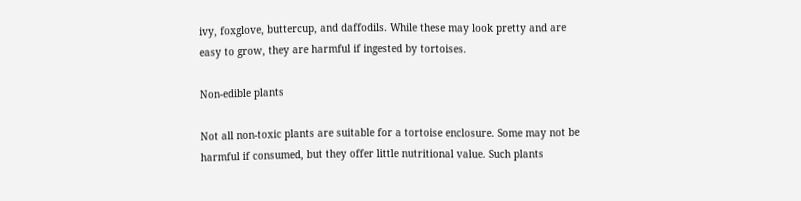ivy, foxglove, buttercup, and daffodils. While these may look pretty and are easy to grow, they are harmful if ingested by tortoises.

Non-edible plants

Not all non-toxic plants are suitable for a tortoise enclosure. Some may not be harmful if consumed, but they offer little nutritional value. Such plants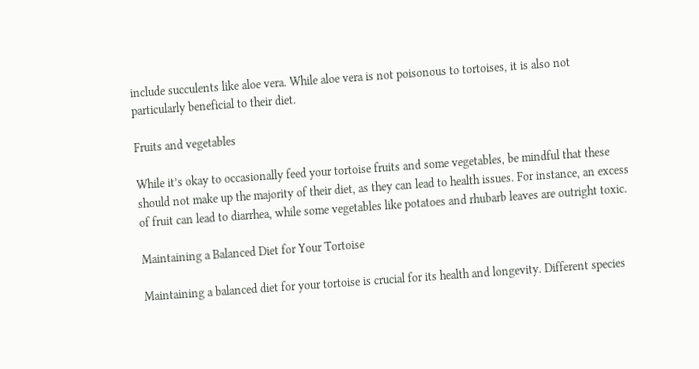include succulents like aloe vera. While aloe vera is not poisonous to tortoises, it is also not particularly beneficial to their diet.

Fruits and vegetables

While it’s okay to occasionally feed your tortoise fruits and some vegetables, be mindful that these should not make up the majority of their diet, as they can lead to health issues. For instance, an excess of fruit can lead to diarrhea, while some vegetables like potatoes and rhubarb leaves are outright toxic.

Maintaining a Balanced Diet for Your Tortoise

Maintaining a balanced diet for your tortoise is crucial for its health and longevity. Different species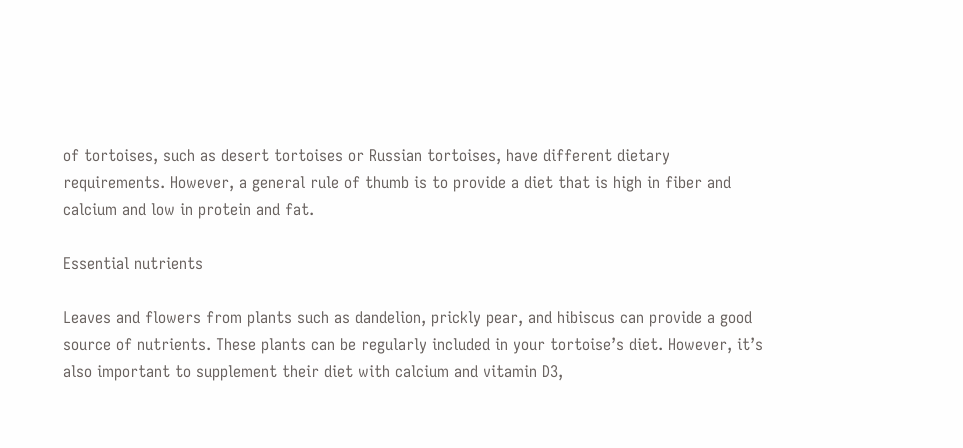of tortoises, such as desert tortoises or Russian tortoises, have different dietary requirements. However, a general rule of thumb is to provide a diet that is high in fiber and calcium and low in protein and fat.

Essential nutrients

Leaves and flowers from plants such as dandelion, prickly pear, and hibiscus can provide a good source of nutrients. These plants can be regularly included in your tortoise’s diet. However, it’s also important to supplement their diet with calcium and vitamin D3,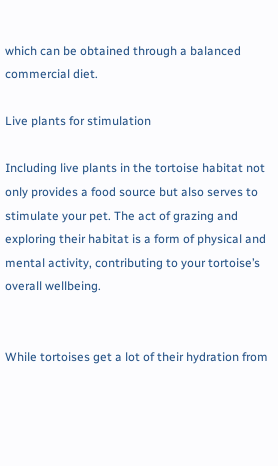which can be obtained through a balanced commercial diet.

Live plants for stimulation

Including live plants in the tortoise habitat not only provides a food source but also serves to stimulate your pet. The act of grazing and exploring their habitat is a form of physical and mental activity, contributing to your tortoise’s overall wellbeing.


While tortoises get a lot of their hydration from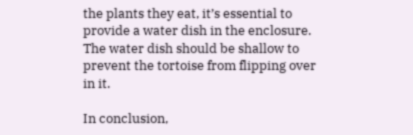the plants they eat, it’s essential to provide a water dish in the enclosure. The water dish should be shallow to prevent the tortoise from flipping over in it.

In conclusion,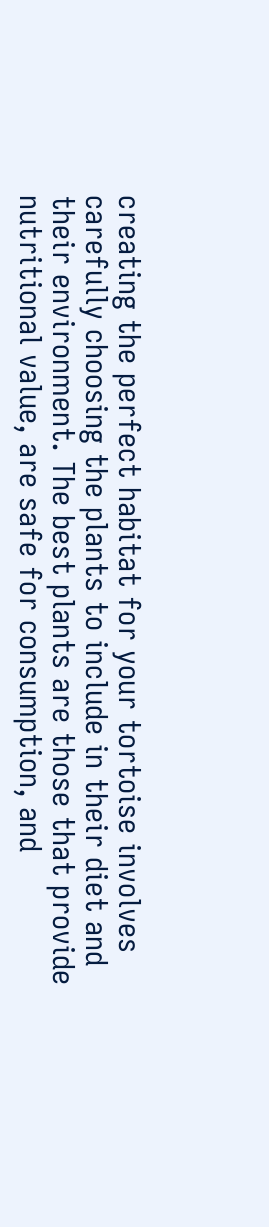creating the perfect habitat for your tortoise involves carefully choosing the plants to include in their diet and their environment. The best plants are those that provide nutritional value, are safe for consumption, and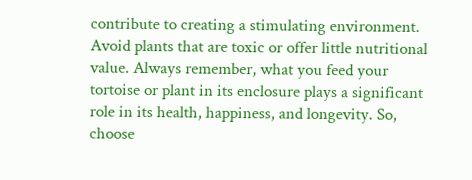contribute to creating a stimulating environment. Avoid plants that are toxic or offer little nutritional value. Always remember, what you feed your tortoise or plant in its enclosure plays a significant role in its health, happiness, and longevity. So, choose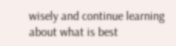wisely and continue learning about what is best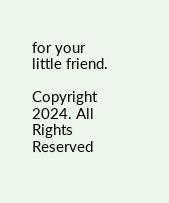for your little friend.

Copyright 2024. All Rights Reserved